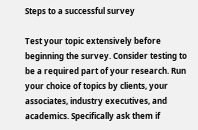Steps to a successful survey

Test your topic extensively before beginning the survey. Consider testing to be a required part of your research. Run your choice of topics by clients, your associates, industry executives, and academics. Specifically ask them if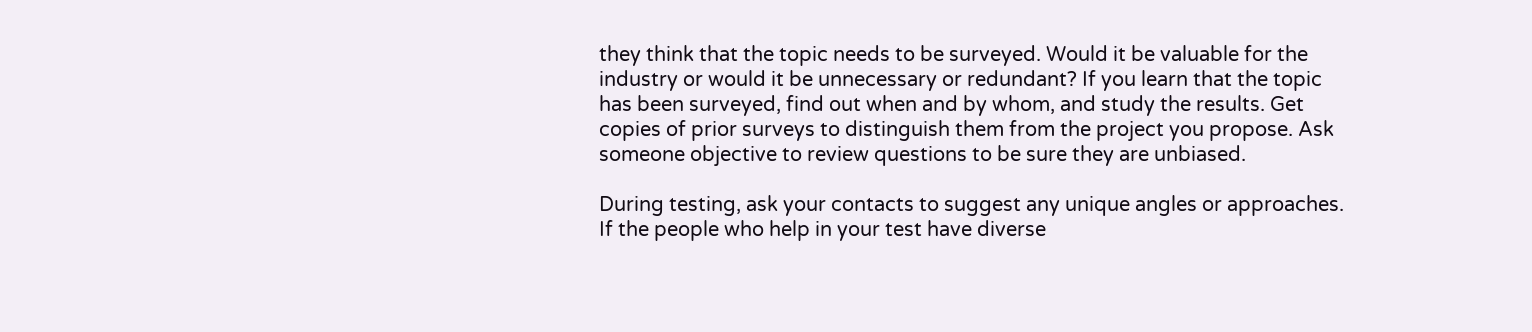they think that the topic needs to be surveyed. Would it be valuable for the industry or would it be unnecessary or redundant? If you learn that the topic has been surveyed, find out when and by whom, and study the results. Get copies of prior surveys to distinguish them from the project you propose. Ask someone objective to review questions to be sure they are unbiased.

During testing, ask your contacts to suggest any unique angles or approaches. If the people who help in your test have diverse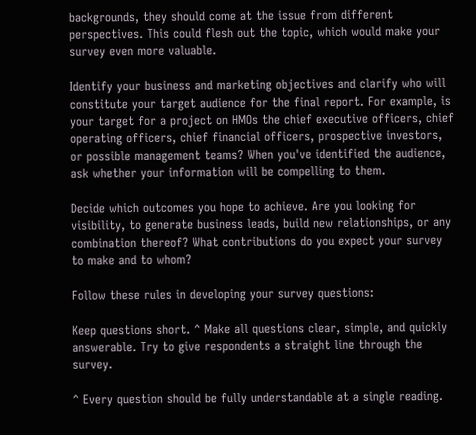backgrounds, they should come at the issue from different perspectives. This could flesh out the topic, which would make your survey even more valuable.

Identify your business and marketing objectives and clarify who will constitute your target audience for the final report. For example, is your target for a project on HMOs the chief executive officers, chief operating officers, chief financial officers, prospective investors, or possible management teams? When you've identified the audience, ask whether your information will be compelling to them.

Decide which outcomes you hope to achieve. Are you looking for visibility, to generate business leads, build new relationships, or any combination thereof? What contributions do you expect your survey to make and to whom?

Follow these rules in developing your survey questions:

Keep questions short. ^ Make all questions clear, simple, and quickly answerable. Try to give respondents a straight line through the survey.

^ Every question should be fully understandable at a single reading.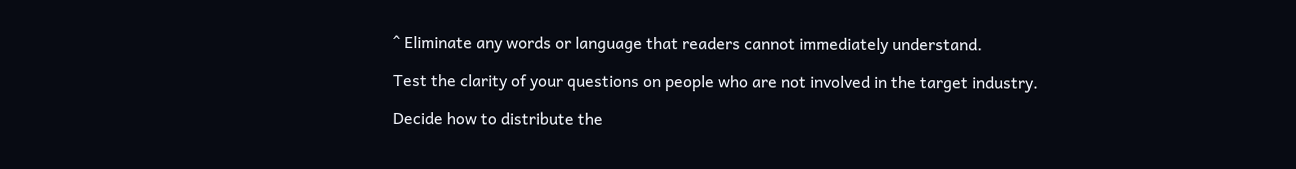^ Eliminate any words or language that readers cannot immediately understand.

Test the clarity of your questions on people who are not involved in the target industry.

Decide how to distribute the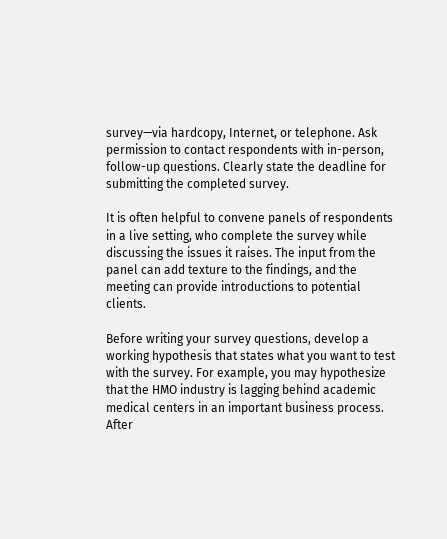survey—via hardcopy, Internet, or telephone. Ask permission to contact respondents with in-person, follow-up questions. Clearly state the deadline for submitting the completed survey.

It is often helpful to convene panels of respondents in a live setting, who complete the survey while discussing the issues it raises. The input from the panel can add texture to the findings, and the meeting can provide introductions to potential clients.

Before writing your survey questions, develop a working hypothesis that states what you want to test with the survey. For example, you may hypothesize that the HMO industry is lagging behind academic medical centers in an important business process. After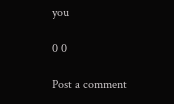you

0 0

Post a comment